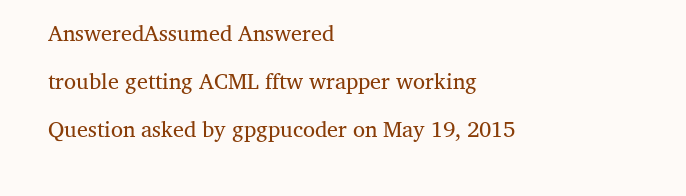AnsweredAssumed Answered

trouble getting ACML fftw wrapper working

Question asked by gpgpucoder on May 19, 2015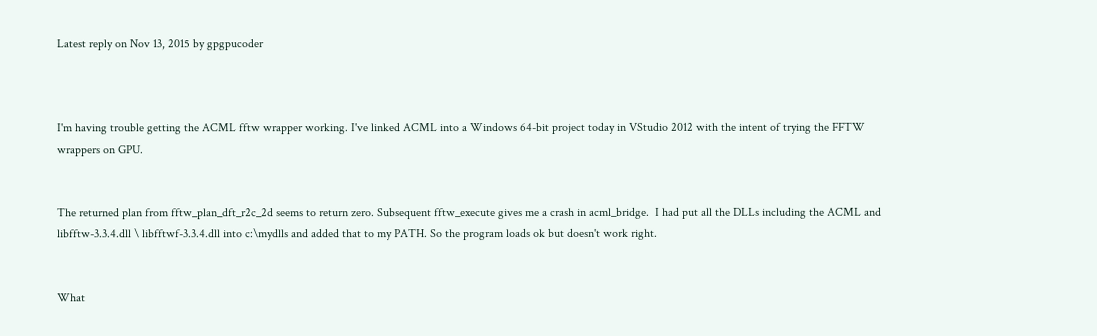Latest reply on Nov 13, 2015 by gpgpucoder



I'm having trouble getting the ACML fftw wrapper working. I've linked ACML into a Windows 64-bit project today in VStudio 2012 with the intent of trying the FFTW wrappers on GPU.


The returned plan from fftw_plan_dft_r2c_2d seems to return zero. Subsequent fftw_execute gives me a crash in acml_bridge.  I had put all the DLLs including the ACML and libfftw-3.3.4.dll \ libfftwf-3.3.4.dll into c:\mydlls and added that to my PATH. So the program loads ok but doesn't work right.


What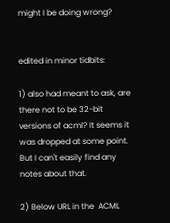might I be doing wrong?


edited in minor tidbits:

1) also had meant to ask, are there not to be 32-bit versions of acml? It seems it was dropped at some point. But I can't easily find any notes about that.

2) Below URL in the  ACML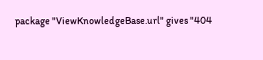package "ViewKnowledgeBase.url" gives "404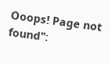Ooops! Page not found":